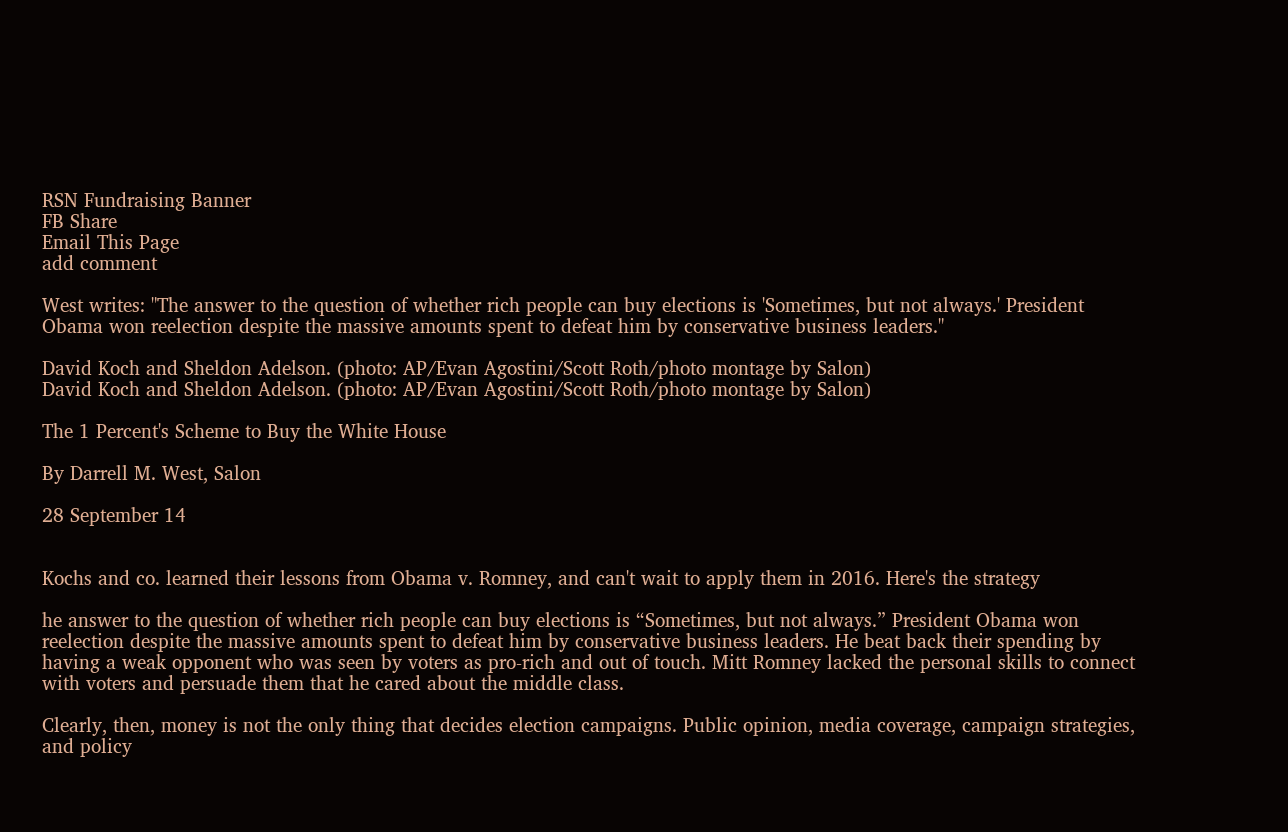RSN Fundraising Banner
FB Share
Email This Page
add comment

West writes: "The answer to the question of whether rich people can buy elections is 'Sometimes, but not always.' President Obama won reelection despite the massive amounts spent to defeat him by conservative business leaders."

David Koch and Sheldon Adelson. (photo: AP/Evan Agostini/Scott Roth/photo montage by Salon)
David Koch and Sheldon Adelson. (photo: AP/Evan Agostini/Scott Roth/photo montage by Salon)

The 1 Percent's Scheme to Buy the White House

By Darrell M. West, Salon

28 September 14


Kochs and co. learned their lessons from Obama v. Romney, and can't wait to apply them in 2016. Here's the strategy

he answer to the question of whether rich people can buy elections is “Sometimes, but not always.” President Obama won reelection despite the massive amounts spent to defeat him by conservative business leaders. He beat back their spending by having a weak opponent who was seen by voters as pro-rich and out of touch. Mitt Romney lacked the personal skills to connect with voters and persuade them that he cared about the middle class.

Clearly, then, money is not the only thing that decides election campaigns. Public opinion, media coverage, campaign strategies, and policy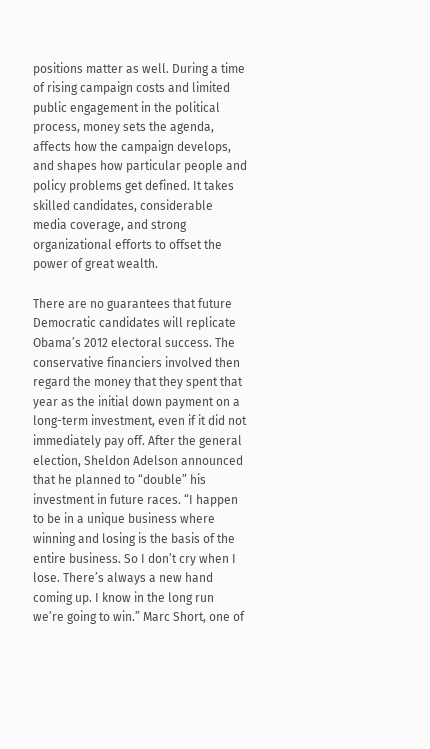positions matter as well. During a time of rising campaign costs and limited public engagement in the political process, money sets the agenda, affects how the campaign develops, and shapes how particular people and policy problems get defined. It takes skilled candidates, considerable media coverage, and strong organizational efforts to offset the power of great wealth.

There are no guarantees that future Democratic candidates will replicate Obama’s 2012 electoral success. The conservative financiers involved then regard the money that they spent that year as the initial down payment on a long-term investment, even if it did not immediately pay off. After the general election, Sheldon Adelson announced that he planned to “double” his investment in future races. “I happen to be in a unique business where winning and losing is the basis of the entire business. So I don’t cry when I lose. There’s always a new hand coming up. I know in the long run we’re going to win.” Marc Short, one of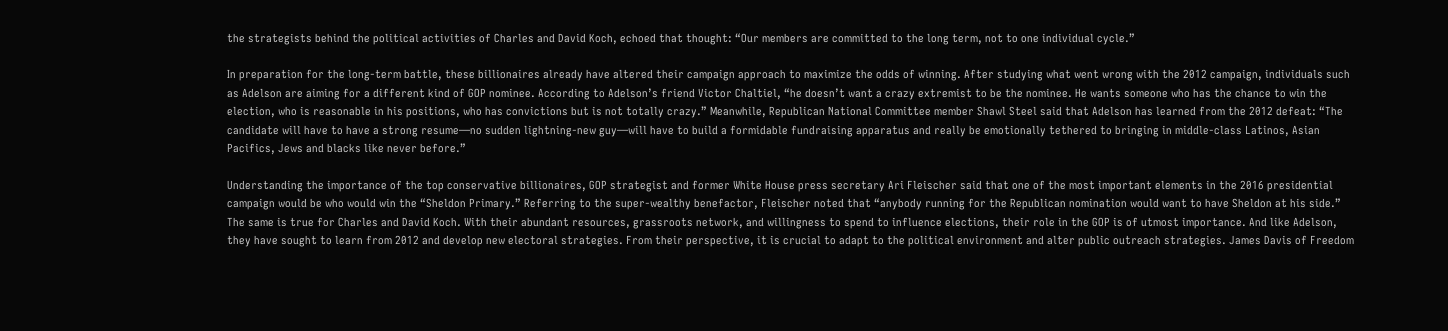the strategists behind the political activities of Charles and David Koch, echoed that thought: “Our members are committed to the long term, not to one individual cycle.”

In preparation for the long-term battle, these billionaires already have altered their campaign approach to maximize the odds of winning. After studying what went wrong with the 2012 campaign, individuals such as Adelson are aiming for a different kind of GOP nominee. According to Adelson’s friend Victor Chaltiel, “he doesn’t want a crazy extremist to be the nominee. He wants someone who has the chance to win the election, who is reasonable in his positions, who has convictions but is not totally crazy.” Meanwhile, Republican National Committee member Shawl Steel said that Adelson has learned from the 2012 defeat: “The candidate will have to have a strong resume—no sudden lightning-new guy—will have to build a formidable fundraising apparatus and really be emotionally tethered to bringing in middle-class Latinos, Asian Pacifics, Jews and blacks like never before.”

Understanding the importance of the top conservative billionaires, GOP strategist and former White House press secretary Ari Fleischer said that one of the most important elements in the 2016 presidential campaign would be who would win the “Sheldon Primary.” Referring to the super-wealthy benefactor, Fleischer noted that “anybody running for the Republican nomination would want to have Sheldon at his side.” The same is true for Charles and David Koch. With their abundant resources, grassroots network, and willingness to spend to influence elections, their role in the GOP is of utmost importance. And like Adelson, they have sought to learn from 2012 and develop new electoral strategies. From their perspective, it is crucial to adapt to the political environment and alter public outreach strategies. James Davis of Freedom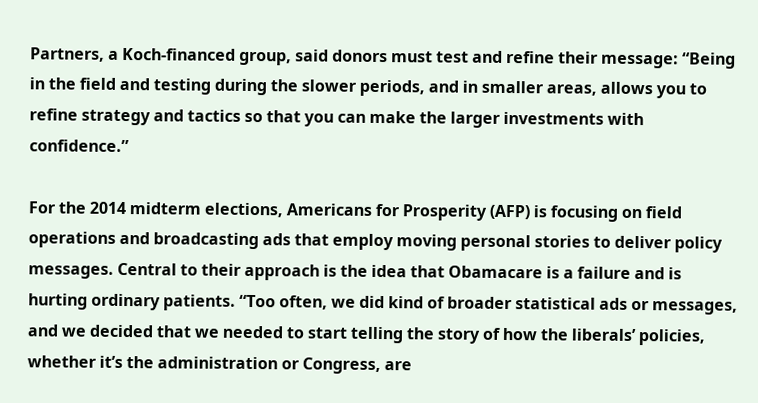Partners, a Koch-financed group, said donors must test and refine their message: “Being in the field and testing during the slower periods, and in smaller areas, allows you to refine strategy and tactics so that you can make the larger investments with confidence.”

For the 2014 midterm elections, Americans for Prosperity (AFP) is focusing on field operations and broadcasting ads that employ moving personal stories to deliver policy messages. Central to their approach is the idea that Obamacare is a failure and is hurting ordinary patients. “Too often, we did kind of broader statistical ads or messages, and we decided that we needed to start telling the story of how the liberals’ policies, whether it’s the administration or Congress, are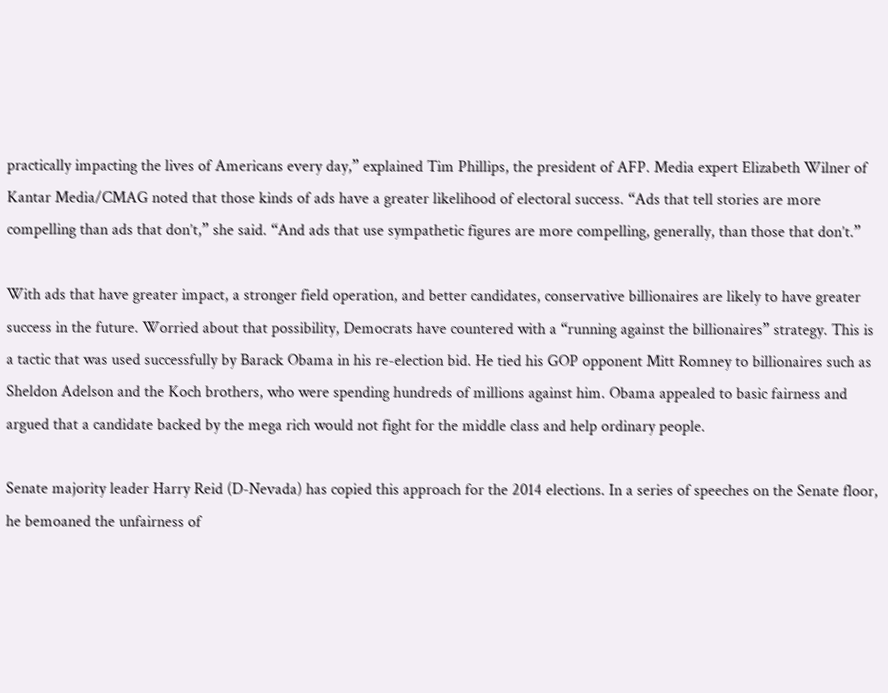practically impacting the lives of Americans every day,” explained Tim Phillips, the president of AFP. Media expert Elizabeth Wilner of Kantar Media/CMAG noted that those kinds of ads have a greater likelihood of electoral success. “Ads that tell stories are more compelling than ads that don’t,” she said. “And ads that use sympathetic figures are more compelling, generally, than those that don’t.”

With ads that have greater impact, a stronger field operation, and better candidates, conservative billionaires are likely to have greater success in the future. Worried about that possibility, Democrats have countered with a “running against the billionaires” strategy. This is a tactic that was used successfully by Barack Obama in his re-election bid. He tied his GOP opponent Mitt Romney to billionaires such as Sheldon Adelson and the Koch brothers, who were spending hundreds of millions against him. Obama appealed to basic fairness and argued that a candidate backed by the mega rich would not fight for the middle class and help ordinary people.

Senate majority leader Harry Reid (D-Nevada) has copied this approach for the 2014 elections. In a series of speeches on the Senate floor, he bemoaned the unfairness of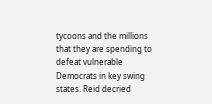tycoons and the millions that they are spending to defeat vulnerable Democrats in key swing states. Reid decried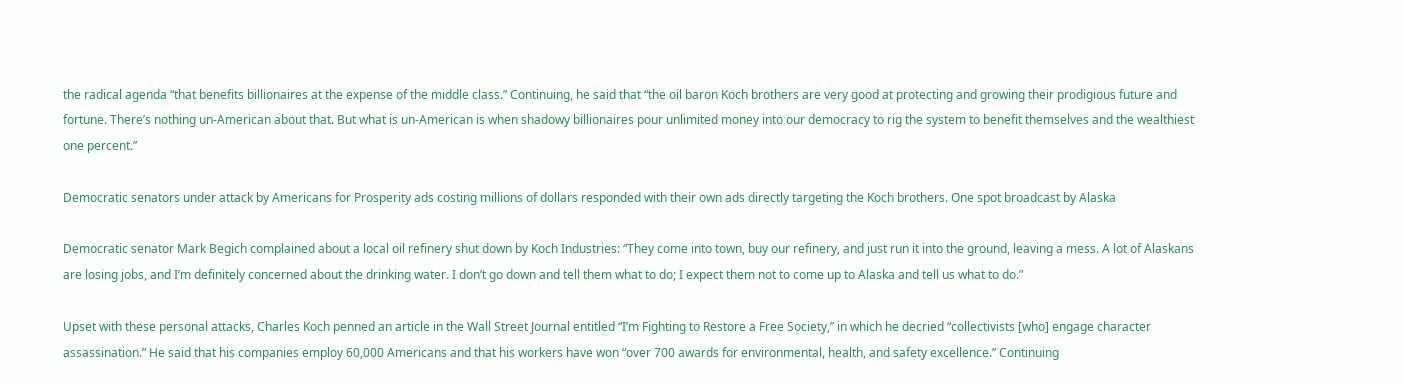the radical agenda “that benefits billionaires at the expense of the middle class.” Continuing, he said that “the oil baron Koch brothers are very good at protecting and growing their prodigious future and fortune. There’s nothing un-American about that. But what is un-American is when shadowy billionaires pour unlimited money into our democracy to rig the system to benefit themselves and the wealthiest one percent.”

Democratic senators under attack by Americans for Prosperity ads costing millions of dollars responded with their own ads directly targeting the Koch brothers. One spot broadcast by Alaska

Democratic senator Mark Begich complained about a local oil refinery shut down by Koch Industries: “They come into town, buy our refinery, and just run it into the ground, leaving a mess. A lot of Alaskans are losing jobs, and I’m definitely concerned about the drinking water. I don’t go down and tell them what to do; I expect them not to come up to Alaska and tell us what to do.”

Upset with these personal attacks, Charles Koch penned an article in the Wall Street Journal entitled “I’m Fighting to Restore a Free Society,” in which he decried “collectivists [who] engage character assassination.” He said that his companies employ 60,000 Americans and that his workers have won “over 700 awards for environmental, health, and safety excellence.” Continuing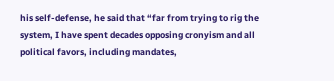his self-defense, he said that “far from trying to rig the system, I have spent decades opposing cronyism and all political favors, including mandates,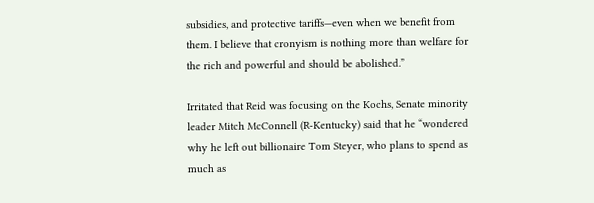subsidies, and protective tariffs—even when we benefit from them. I believe that cronyism is nothing more than welfare for the rich and powerful and should be abolished.”

Irritated that Reid was focusing on the Kochs, Senate minority leader Mitch McConnell (R-Kentucky) said that he “wondered why he left out billionaire Tom Steyer, who plans to spend as much as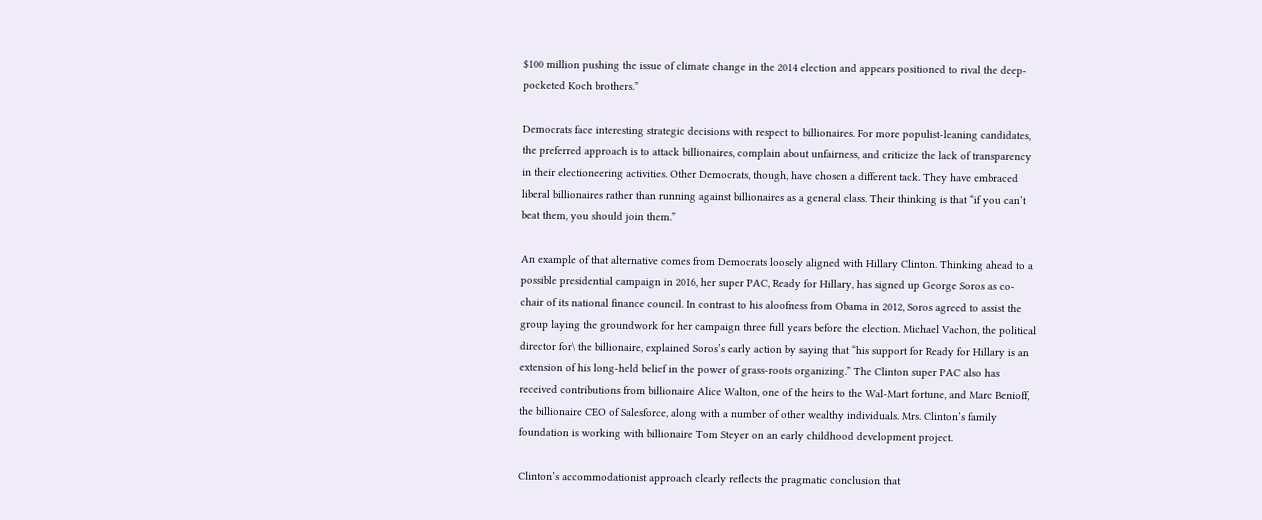$100 million pushing the issue of climate change in the 2014 election and appears positioned to rival the deep-pocketed Koch brothers.”

Democrats face interesting strategic decisions with respect to billionaires. For more populist-leaning candidates, the preferred approach is to attack billionaires, complain about unfairness, and criticize the lack of transparency in their electioneering activities. Other Democrats, though, have chosen a different tack. They have embraced liberal billionaires rather than running against billionaires as a general class. Their thinking is that “if you can’t beat them, you should join them.”

An example of that alternative comes from Democrats loosely aligned with Hillary Clinton. Thinking ahead to a possible presidential campaign in 2016, her super PAC, Ready for Hillary, has signed up George Soros as co-chair of its national finance council. In contrast to his aloofness from Obama in 2012, Soros agreed to assist the group laying the groundwork for her campaign three full years before the election. Michael Vachon, the political director for\ the billionaire, explained Soros’s early action by saying that “his support for Ready for Hillary is an extension of his long-held belief in the power of grass-roots organizing.” The Clinton super PAC also has received contributions from billionaire Alice Walton, one of the heirs to the Wal-Mart fortune, and Marc Benioff, the billionaire CEO of Salesforce, along with a number of other wealthy individuals. Mrs. Clinton’s family foundation is working with billionaire Tom Steyer on an early childhood development project.

Clinton’s accommodationist approach clearly reflects the pragmatic conclusion that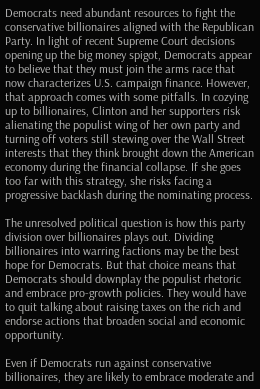Democrats need abundant resources to fight the conservative billionaires aligned with the Republican Party. In light of recent Supreme Court decisions opening up the big money spigot, Democrats appear to believe that they must join the arms race that now characterizes U.S. campaign finance. However, that approach comes with some pitfalls. In cozying up to billionaires, Clinton and her supporters risk alienating the populist wing of her own party and turning off voters still stewing over the Wall Street interests that they think brought down the American economy during the financial collapse. If she goes too far with this strategy, she risks facing a progressive backlash during the nominating process.

The unresolved political question is how this party division over billionaires plays out. Dividing billionaires into warring factions may be the best hope for Democrats. But that choice means that Democrats should downplay the populist rhetoric and embrace pro-growth policies. They would have to quit talking about raising taxes on the rich and endorse actions that broaden social and economic opportunity.

Even if Democrats run against conservative billionaires, they are likely to embrace moderate and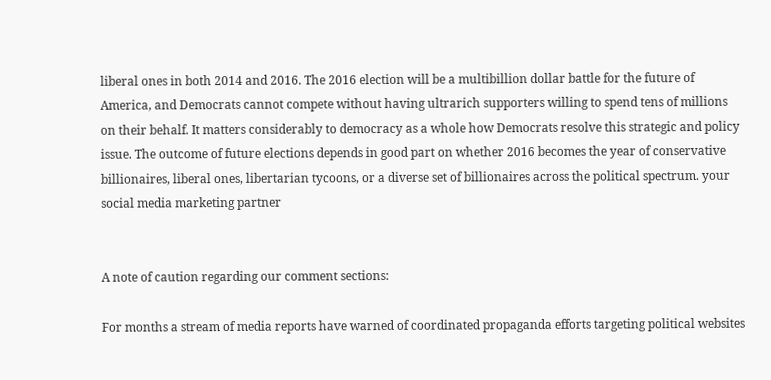liberal ones in both 2014 and 2016. The 2016 election will be a multibillion dollar battle for the future of America, and Democrats cannot compete without having ultrarich supporters willing to spend tens of millions on their behalf. It matters considerably to democracy as a whole how Democrats resolve this strategic and policy issue. The outcome of future elections depends in good part on whether 2016 becomes the year of conservative billionaires, liberal ones, libertarian tycoons, or a diverse set of billionaires across the political spectrum. your social media marketing partner


A note of caution regarding our comment sections:

For months a stream of media reports have warned of coordinated propaganda efforts targeting political websites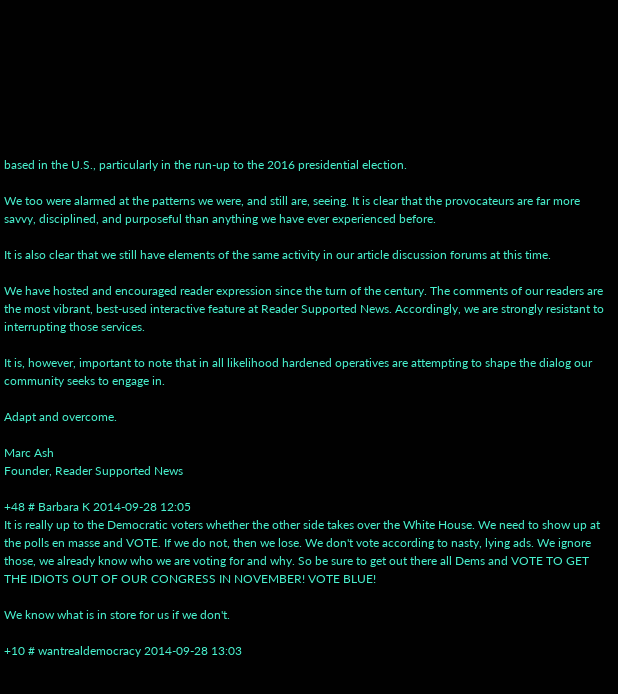based in the U.S., particularly in the run-up to the 2016 presidential election.

We too were alarmed at the patterns we were, and still are, seeing. It is clear that the provocateurs are far more savvy, disciplined, and purposeful than anything we have ever experienced before.

It is also clear that we still have elements of the same activity in our article discussion forums at this time.

We have hosted and encouraged reader expression since the turn of the century. The comments of our readers are the most vibrant, best-used interactive feature at Reader Supported News. Accordingly, we are strongly resistant to interrupting those services.

It is, however, important to note that in all likelihood hardened operatives are attempting to shape the dialog our community seeks to engage in.

Adapt and overcome.

Marc Ash
Founder, Reader Supported News

+48 # Barbara K 2014-09-28 12:05
It is really up to the Democratic voters whether the other side takes over the White House. We need to show up at the polls en masse and VOTE. If we do not, then we lose. We don't vote according to nasty, lying ads. We ignore those, we already know who we are voting for and why. So be sure to get out there all Dems and VOTE TO GET THE IDIOTS OUT OF OUR CONGRESS IN NOVEMBER! VOTE BLUE!

We know what is in store for us if we don't.

+10 # wantrealdemocracy 2014-09-28 13:03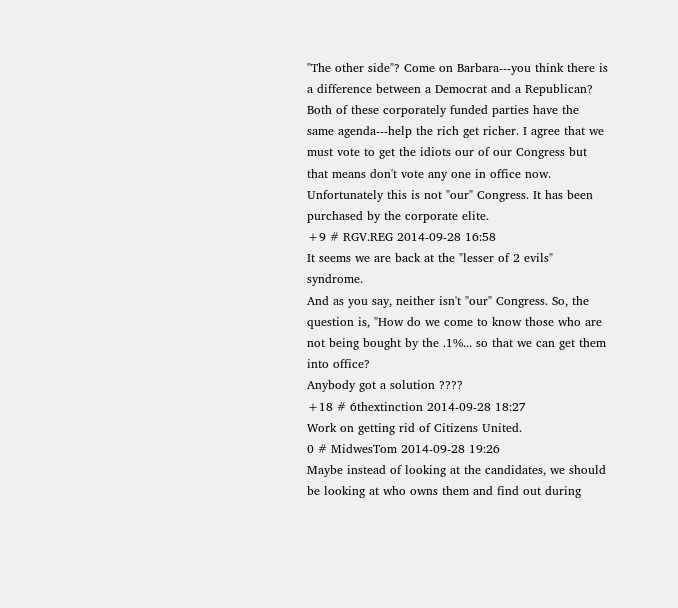"The other side"? Come on Barbara---you think there is a difference between a Democrat and a Republican? Both of these corporately funded parties have the same agenda---help the rich get richer. I agree that we must vote to get the idiots our of our Congress but that means don't vote any one in office now. Unfortunately this is not "our" Congress. It has been purchased by the corporate elite.
+9 # RGV.REG 2014-09-28 16:58
It seems we are back at the "lesser of 2 evils" syndrome.
And as you say, neither isn't "our" Congress. So, the question is, "How do we come to know those who are not being bought by the .1%... so that we can get them into office?
Anybody got a solution ????
+18 # 6thextinction 2014-09-28 18:27
Work on getting rid of Citizens United.
0 # MidwesTom 2014-09-28 19:26
Maybe instead of looking at the candidates, we should be looking at who owns them and find out during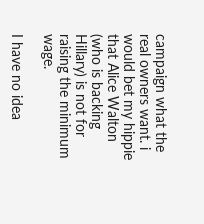campaign what the real owners want. i would bet my hippie that Alice Walton (who is backing Hillary) is not for raising the minimum wage.

I have no idea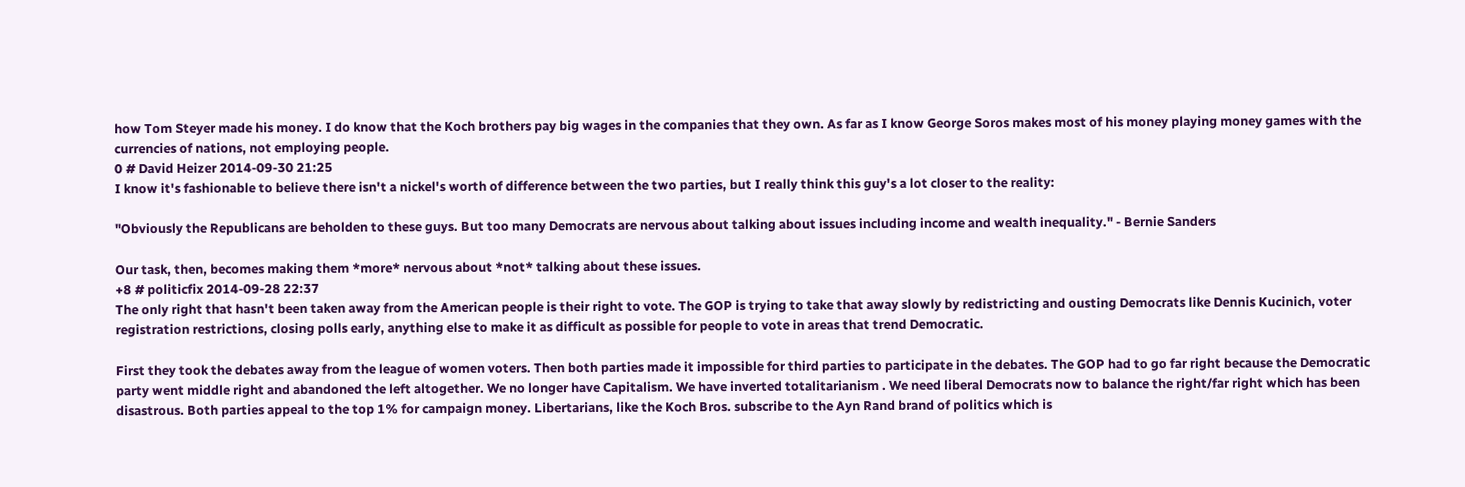how Tom Steyer made his money. I do know that the Koch brothers pay big wages in the companies that they own. As far as I know George Soros makes most of his money playing money games with the currencies of nations, not employing people.
0 # David Heizer 2014-09-30 21:25
I know it's fashionable to believe there isn't a nickel's worth of difference between the two parties, but I really think this guy's a lot closer to the reality:

"Obviously the Republicans are beholden to these guys. But too many Democrats are nervous about talking about issues including income and wealth inequality." - Bernie Sanders

Our task, then, becomes making them *more* nervous about *not* talking about these issues.
+8 # politicfix 2014-09-28 22:37
The only right that hasn't been taken away from the American people is their right to vote. The GOP is trying to take that away slowly by redistricting and ousting Democrats like Dennis Kucinich, voter registration restrictions, closing polls early, anything else to make it as difficult as possible for people to vote in areas that trend Democratic.

First they took the debates away from the league of women voters. Then both parties made it impossible for third parties to participate in the debates. The GOP had to go far right because the Democratic party went middle right and abandoned the left altogether. We no longer have Capitalism. We have inverted totalitarianism . We need liberal Democrats now to balance the right/far right which has been disastrous. Both parties appeal to the top 1% for campaign money. Libertarians, like the Koch Bros. subscribe to the Ayn Rand brand of politics which is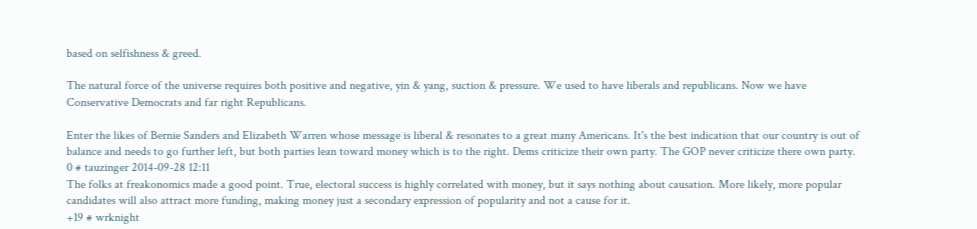based on selfishness & greed.

The natural force of the universe requires both positive and negative, yin & yang, suction & pressure. We used to have liberals and republicans. Now we have Conservative Democrats and far right Republicans.

Enter the likes of Bernie Sanders and Elizabeth Warren whose message is liberal & resonates to a great many Americans. It's the best indication that our country is out of balance and needs to go further left, but both parties lean toward money which is to the right. Dems criticize their own party. The GOP never criticize there own party.
0 # tauzinger 2014-09-28 12:11
The folks at freakonomics made a good point. True, electoral success is highly correlated with money, but it says nothing about causation. More likely, more popular candidates will also attract more funding, making money just a secondary expression of popularity and not a cause for it.
+19 # wrknight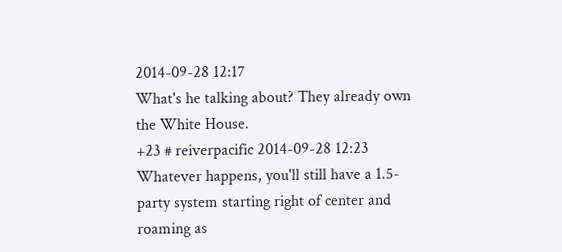2014-09-28 12:17
What's he talking about? They already own the White House.
+23 # reiverpacific 2014-09-28 12:23
Whatever happens, you'll still have a 1.5-party system starting right of center and roaming as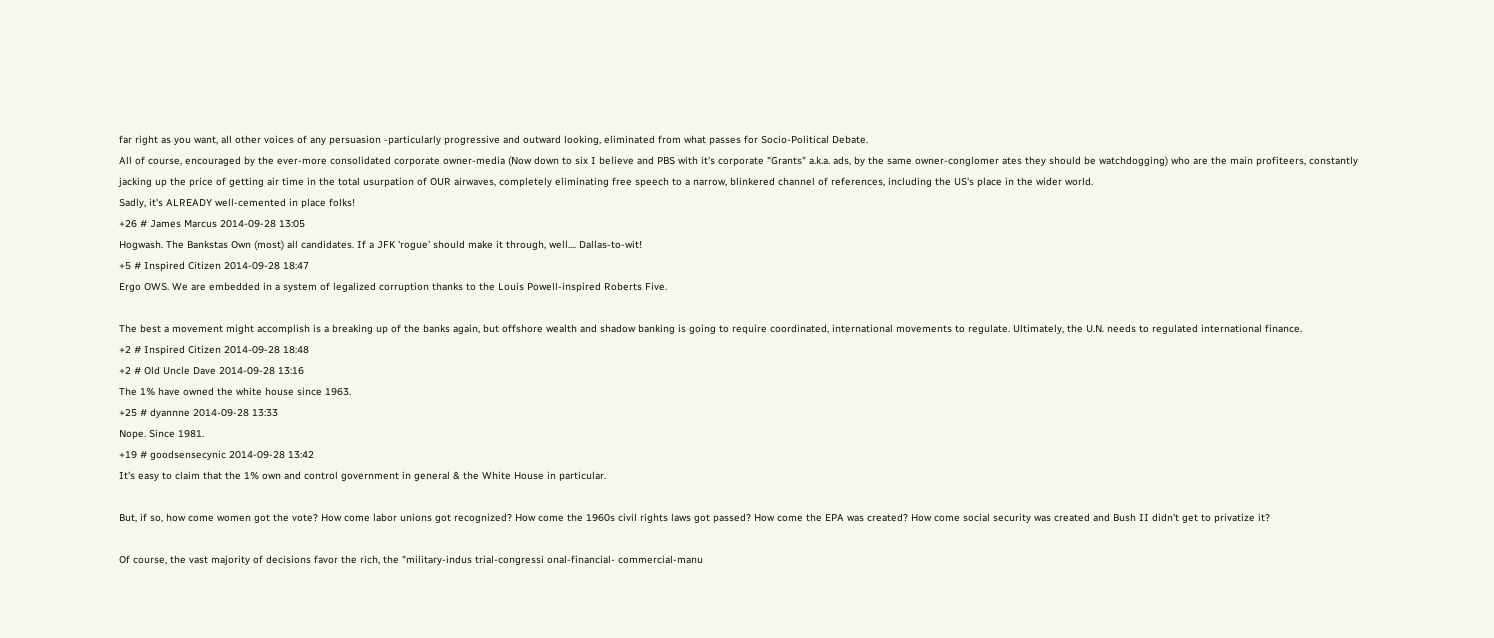far right as you want, all other voices of any persuasion -particularly progressive and outward looking, eliminated from what passes for Socio-Political Debate.
All of course, encouraged by the ever-more consolidated corporate owner-media (Now down to six I believe and PBS with it's corporate "Grants" a.k.a. ads, by the same owner-conglomer ates they should be watchdogging) who are the main profiteers, constantly jacking up the price of getting air time in the total usurpation of OUR airwaves, completely eliminating free speech to a narrow, blinkered channel of references, including the US's place in the wider world.
Sadly, it's ALREADY well-cemented in place folks!
+26 # James Marcus 2014-09-28 13:05
Hogwash. The Bankstas Own (most) all candidates. If a JFK 'rogue' should make it through, well.... Dallas-to-wit!
+5 # Inspired Citizen 2014-09-28 18:47
Ergo OWS. We are embedded in a system of legalized corruption thanks to the Louis Powell-inspired Roberts Five.

The best a movement might accomplish is a breaking up of the banks again, but offshore wealth and shadow banking is going to require coordinated, international movements to regulate. Ultimately, the U.N. needs to regulated international finance.
+2 # Inspired Citizen 2014-09-28 18:48
+2 # Old Uncle Dave 2014-09-28 13:16
The 1% have owned the white house since 1963.
+25 # dyannne 2014-09-28 13:33
Nope. Since 1981.
+19 # goodsensecynic 2014-09-28 13:42
It's easy to claim that the 1% own and control government in general & the White House in particular.

But, if so, how come women got the vote? How come labor unions got recognized? How come the 1960s civil rights laws got passed? How come the EPA was created? How come social security was created and Bush II didn't get to privatize it?

Of course, the vast majority of decisions favor the rich, the "military-indus trial-congressi onal-financial- commercial-manu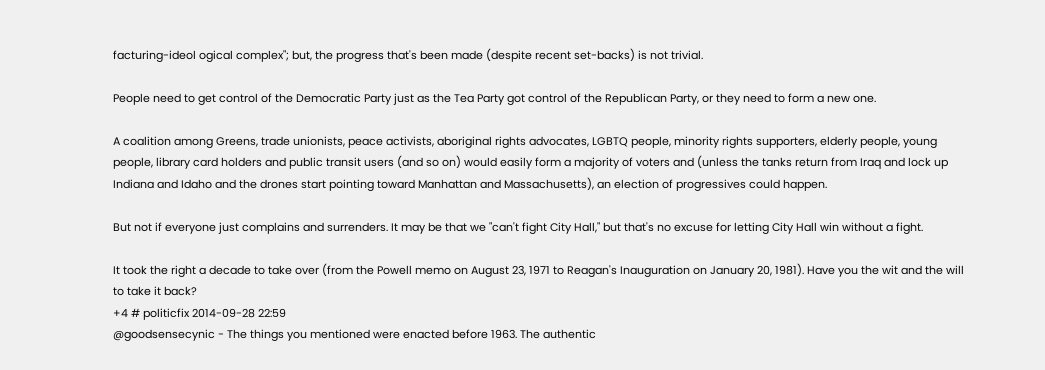facturing-ideol ogical complex"; but, the progress that's been made (despite recent set-backs) is not trivial.

People need to get control of the Democratic Party just as the Tea Party got control of the Republican Party, or they need to form a new one.

A coalition among Greens, trade unionists, peace activists, aboriginal rights advocates, LGBTQ people, minority rights supporters, elderly people, young people, library card holders and public transit users (and so on) would easily form a majority of voters and (unless the tanks return from Iraq and lock up Indiana and Idaho and the drones start pointing toward Manhattan and Massachusetts), an election of progressives could happen.

But not if everyone just complains and surrenders. It may be that we "can't fight City Hall," but that's no excuse for letting City Hall win without a fight.

It took the right a decade to take over (from the Powell memo on August 23, 1971 to Reagan's Inauguration on January 20, 1981). Have you the wit and the will to take it back?
+4 # politicfix 2014-09-28 22:59
@goodsensecynic - The things you mentioned were enacted before 1963. The authentic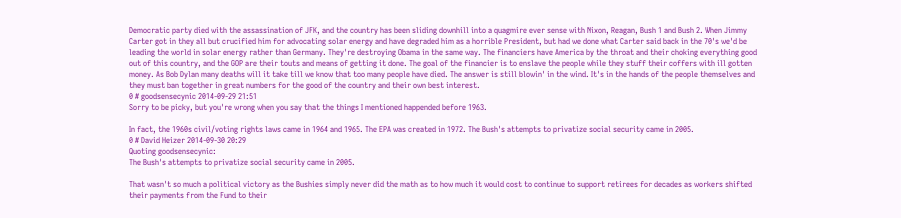Democratic party died with the assassination of JFK, and the country has been sliding downhill into a quagmire ever sense with Nixon, Reagan, Bush 1 and Bush 2. When Jimmy Carter got in they all but crucified him for advocating solar energy and have degraded him as a horrible President, but had we done what Carter said back in the 70's we'd be leading the world in solar energy rather than Germany. They're destroying Obama in the same way. The financiers have America by the throat and their choking everything good out of this country, and the GOP are their touts and means of getting it done. The goal of the financier is to enslave the people while they stuff their coffers with ill gotten money. As Bob Dylan many deaths will it take till we know that too many people have died. The answer is still blowin' in the wind. It's in the hands of the people themselves and they must ban together in great numbers for the good of the country and their own best interest.
0 # goodsensecynic 2014-09-29 21:51
Sorry to be picky, but you're wrong when you say that the things I mentioned happended before 1963.

In fact, the 1960s civil/voting rights laws came in 1964 and 1965. The EPA was created in 1972. The Bush's attempts to privatize social security came in 2005.
0 # David Heizer 2014-09-30 20:29
Quoting goodsensecynic:
The Bush's attempts to privatize social security came in 2005.

That wasn't so much a political victory as the Bushies simply never did the math as to how much it would cost to continue to support retirees for decades as workers shifted their payments from the Fund to their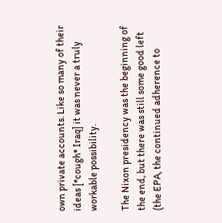own private accounts. Like so many of their ideas [*cough* Iraq] it was never a truly workable possibility.

The Nixon presidency was the beginning of the end, but there was still some good left (the EPA, the continued adherence to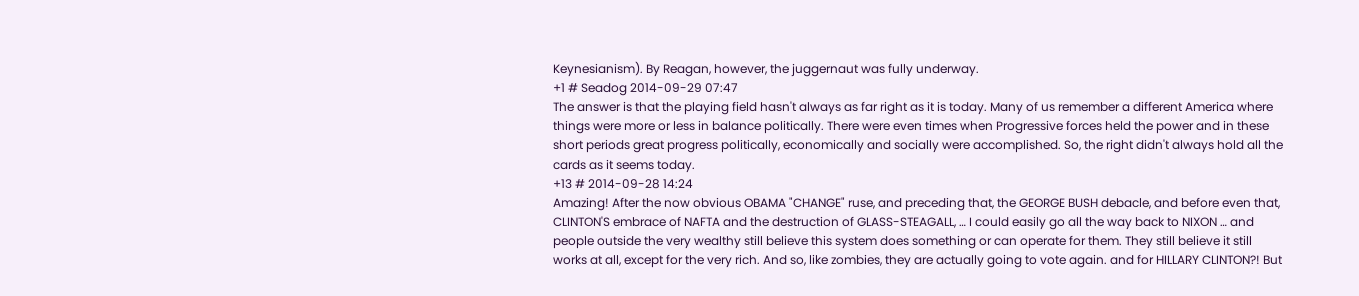Keynesianism). By Reagan, however, the juggernaut was fully underway.
+1 # Seadog 2014-09-29 07:47
The answer is that the playing field hasn't always as far right as it is today. Many of us remember a different America where things were more or less in balance politically. There were even times when Progressive forces held the power and in these short periods great progress politically, economically and socially were accomplished. So, the right didn't always hold all the cards as it seems today.
+13 # 2014-09-28 14:24
Amazing! After the now obvious OBAMA "CHANGE" ruse, and preceding that, the GEORGE BUSH debacle, and before even that, CLINTON'S embrace of NAFTA and the destruction of GLASS-STEAGALL, … I could easily go all the way back to NIXON … and people outside the very wealthy still believe this system does something or can operate for them. They still believe it still works at all, except for the very rich. And so, like zombies, they are actually going to vote again. and for HILLARY CLINTON?! But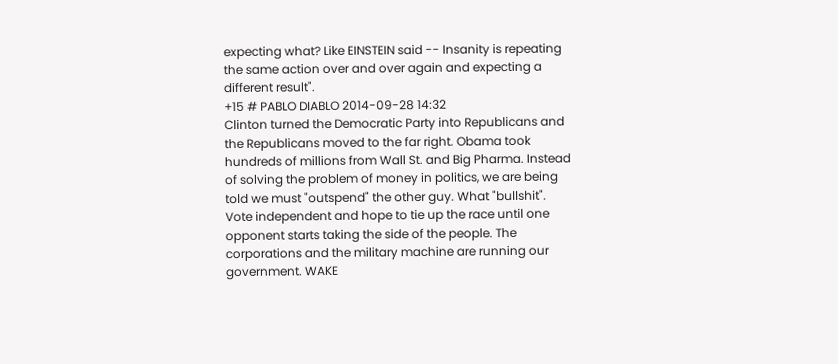expecting what? Like EINSTEIN said -- Insanity is repeating the same action over and over again and expecting a different result".
+15 # PABLO DIABLO 2014-09-28 14:32
Clinton turned the Democratic Party into Republicans and the Republicans moved to the far right. Obama took hundreds of millions from Wall St. and Big Pharma. Instead of solving the problem of money in politics, we are being told we must "outspend" the other guy. What "bullshit". Vote independent and hope to tie up the race until one opponent starts taking the side of the people. The corporations and the military machine are running our government. WAKE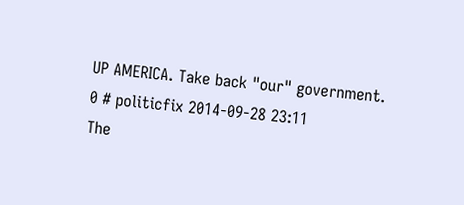UP AMERICA. Take back "our" government.
0 # politicfix 2014-09-28 23:11
The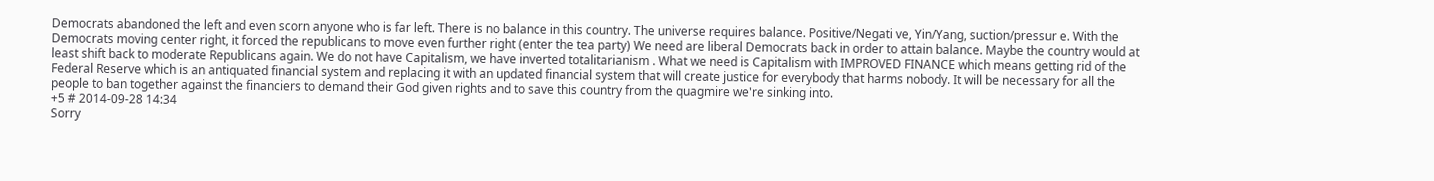Democrats abandoned the left and even scorn anyone who is far left. There is no balance in this country. The universe requires balance. Positive/Negati ve, Yin/Yang, suction/pressur e. With the Democrats moving center right, it forced the republicans to move even further right (enter the tea party) We need are liberal Democrats back in order to attain balance. Maybe the country would at least shift back to moderate Republicans again. We do not have Capitalism, we have inverted totalitarianism . What we need is Capitalism with IMPROVED FINANCE which means getting rid of the Federal Reserve which is an antiquated financial system and replacing it with an updated financial system that will create justice for everybody that harms nobody. It will be necessary for all the people to ban together against the financiers to demand their God given rights and to save this country from the quagmire we're sinking into.
+5 # 2014-09-28 14:34
Sorry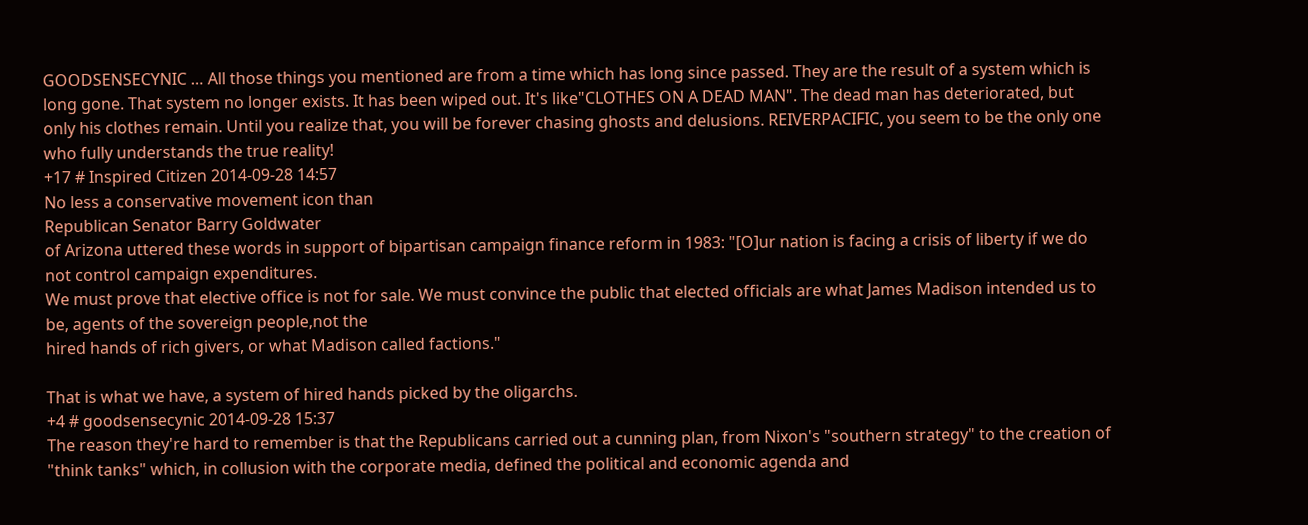GOODSENSECYNIC … All those things you mentioned are from a time which has long since passed. They are the result of a system which is long gone. That system no longer exists. It has been wiped out. It's like"CLOTHES ON A DEAD MAN". The dead man has deteriorated, but only his clothes remain. Until you realize that, you will be forever chasing ghosts and delusions. REIVERPACIFIC, you seem to be the only one who fully understands the true reality!
+17 # Inspired Citizen 2014-09-28 14:57
No less a conservative movement icon than
Republican Senator Barry Goldwater
of Arizona uttered these words in support of bipartisan campaign finance reform in 1983: "[O]ur nation is facing a crisis of liberty if we do not control campaign expenditures.
We must prove that elective office is not for sale. We must convince the public that elected officials are what James Madison intended us to be, agents of the sovereign people,not the
hired hands of rich givers, or what Madison called factions."

That is what we have, a system of hired hands picked by the oligarchs.
+4 # goodsensecynic 2014-09-28 15:37
The reason they're hard to remember is that the Republicans carried out a cunning plan, from Nixon's "southern strategy" to the creation of "think tanks" which, in collusion with the corporate media, defined the political and economic agenda and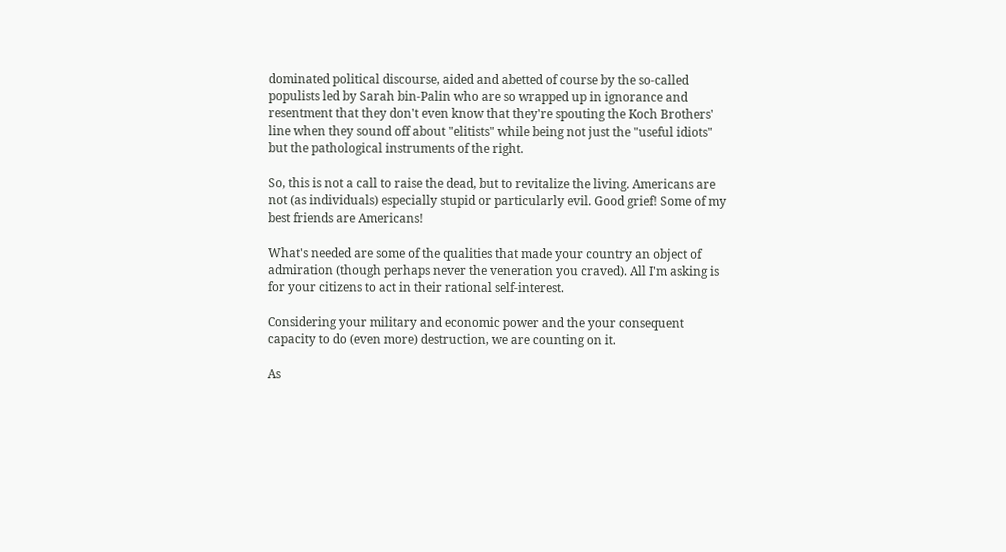dominated political discourse, aided and abetted of course by the so-called populists led by Sarah bin-Palin who are so wrapped up in ignorance and resentment that they don't even know that they're spouting the Koch Brothers' line when they sound off about "elitists" while being not just the "useful idiots" but the pathological instruments of the right.

So, this is not a call to raise the dead, but to revitalize the living. Americans are not (as individuals) especially stupid or particularly evil. Good grief! Some of my best friends are Americans!

What's needed are some of the qualities that made your country an object of admiration (though perhaps never the veneration you craved). All I'm asking is for your citizens to act in their rational self-interest.

Considering your military and economic power and the your consequent capacity to do (even more) destruction, we are counting on it.

As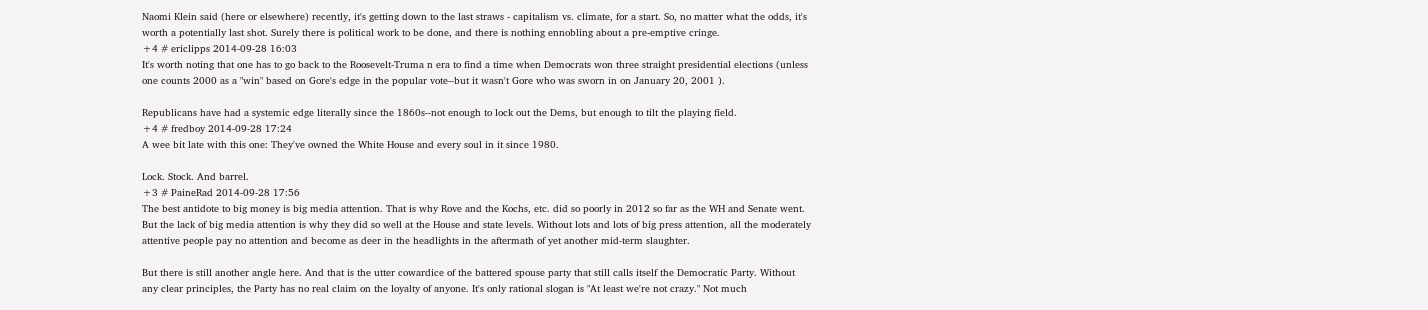Naomi Klein said (here or elsewhere) recently, it's getting down to the last straws - capitalism vs. climate, for a start. So, no matter what the odds, it's worth a potentially last shot. Surely there is political work to be done, and there is nothing ennobling about a pre-emptive cringe.
+4 # ericlipps 2014-09-28 16:03
It's worth noting that one has to go back to the Roosevelt-Truma n era to find a time when Democrats won three straight presidential elections (unless one counts 2000 as a "win" based on Gore's edge in the popular vote--but it wasn't Gore who was sworn in on January 20, 2001 ).

Republicans have had a systemic edge literally since the 1860s--not enough to lock out the Dems, but enough to tilt the playing field.
+4 # fredboy 2014-09-28 17:24
A wee bit late with this one: They've owned the White House and every soul in it since 1980.

Lock. Stock. And barrel.
+3 # PaineRad 2014-09-28 17:56
The best antidote to big money is big media attention. That is why Rove and the Kochs, etc. did so poorly in 2012 so far as the WH and Senate went. But the lack of big media attention is why they did so well at the House and state levels. Without lots and lots of big press attention, all the moderately attentive people pay no attention and become as deer in the headlights in the aftermath of yet another mid-term slaughter.

But there is still another angle here. And that is the utter cowardice of the battered spouse party that still calls itself the Democratic Party. Without any clear principles, the Party has no real claim on the loyalty of anyone. It's only rational slogan is "At least we're not crazy." Not much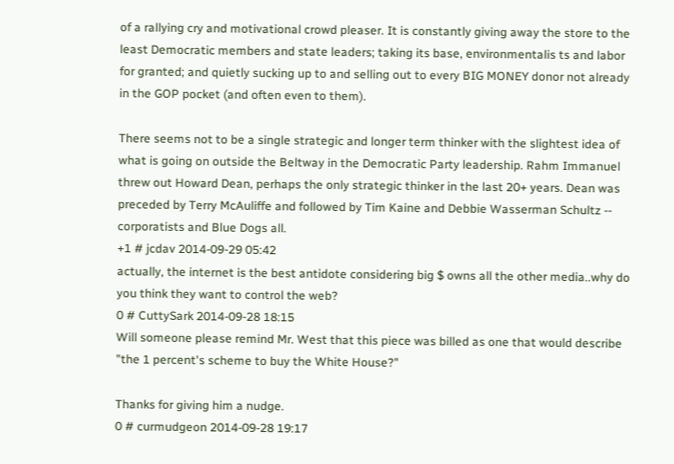of a rallying cry and motivational crowd pleaser. It is constantly giving away the store to the least Democratic members and state leaders; taking its base, environmentalis ts and labor for granted; and quietly sucking up to and selling out to every BIG MONEY donor not already in the GOP pocket (and often even to them).

There seems not to be a single strategic and longer term thinker with the slightest idea of what is going on outside the Beltway in the Democratic Party leadership. Rahm Immanuel threw out Howard Dean, perhaps the only strategic thinker in the last 20+ years. Dean was preceded by Terry McAuliffe and followed by Tim Kaine and Debbie Wasserman Schultz -- corporatists and Blue Dogs all.
+1 # jcdav 2014-09-29 05:42
actually, the internet is the best antidote considering big $ owns all the other media..why do you think they want to control the web?
0 # CuttySark 2014-09-28 18:15
Will someone please remind Mr. West that this piece was billed as one that would describe "the 1 percent's scheme to buy the White House?"

Thanks for giving him a nudge.
0 # curmudgeon 2014-09-28 19:17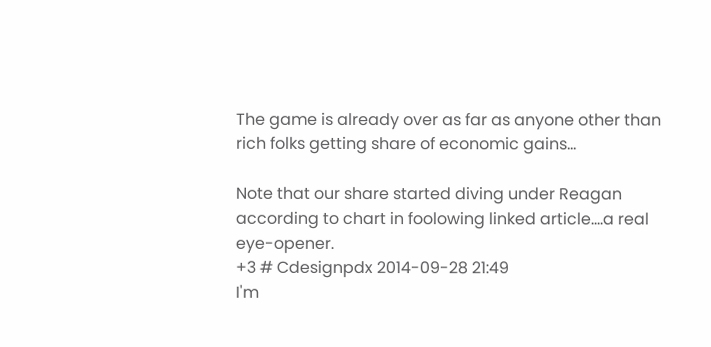The game is already over as far as anyone other than rich folks getting share of economic gains...

Note that our share started diving under Reagan according to chart in foolowing linked article....a real eye-opener.
+3 # Cdesignpdx 2014-09-28 21:49
I'm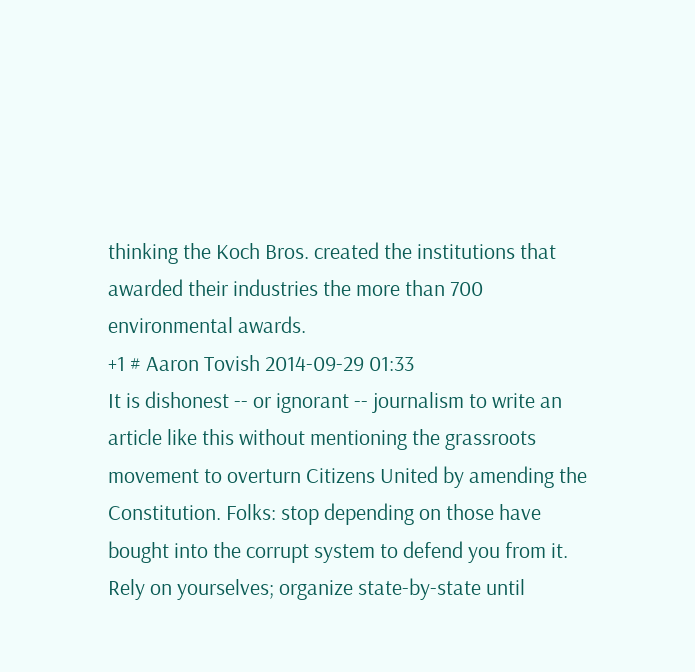thinking the Koch Bros. created the institutions that awarded their industries the more than 700 environmental awards.
+1 # Aaron Tovish 2014-09-29 01:33
It is dishonest -- or ignorant -- journalism to write an article like this without mentioning the grassroots movement to overturn Citizens United by amending the Constitution. Folks: stop depending on those have bought into the corrupt system to defend you from it. Rely on yourselves; organize state-by-state until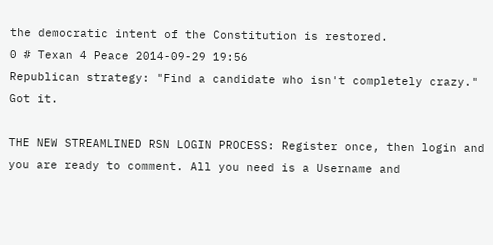the democratic intent of the Constitution is restored.
0 # Texan 4 Peace 2014-09-29 19:56
Republican strategy: "Find a candidate who isn't completely crazy." Got it.

THE NEW STREAMLINED RSN LOGIN PROCESS: Register once, then login and you are ready to comment. All you need is a Username and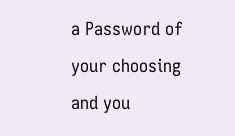a Password of your choosing and you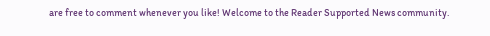are free to comment whenever you like! Welcome to the Reader Supported News community.